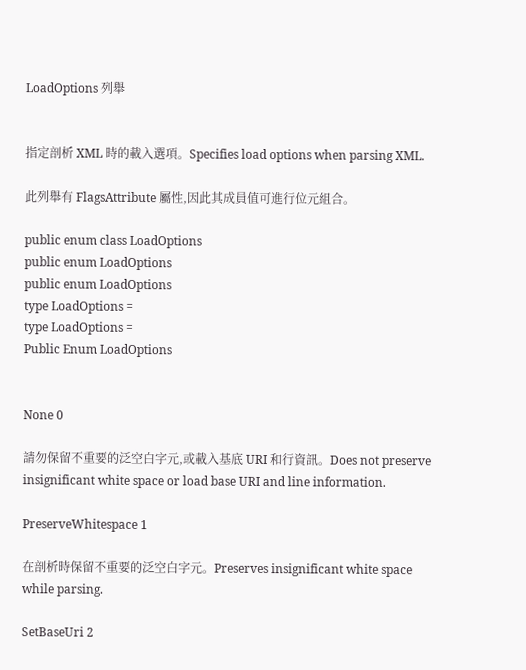LoadOptions 列舉


指定剖析 XML 時的載入選項。Specifies load options when parsing XML.

此列舉有 FlagsAttribute 屬性,因此其成員值可進行位元組合。

public enum class LoadOptions
public enum LoadOptions
public enum LoadOptions
type LoadOptions =
type LoadOptions =
Public Enum LoadOptions


None 0

請勿保留不重要的泛空白字元,或載入基底 URI 和行資訊。Does not preserve insignificant white space or load base URI and line information.

PreserveWhitespace 1

在剖析時保留不重要的泛空白字元。Preserves insignificant white space while parsing.

SetBaseUri 2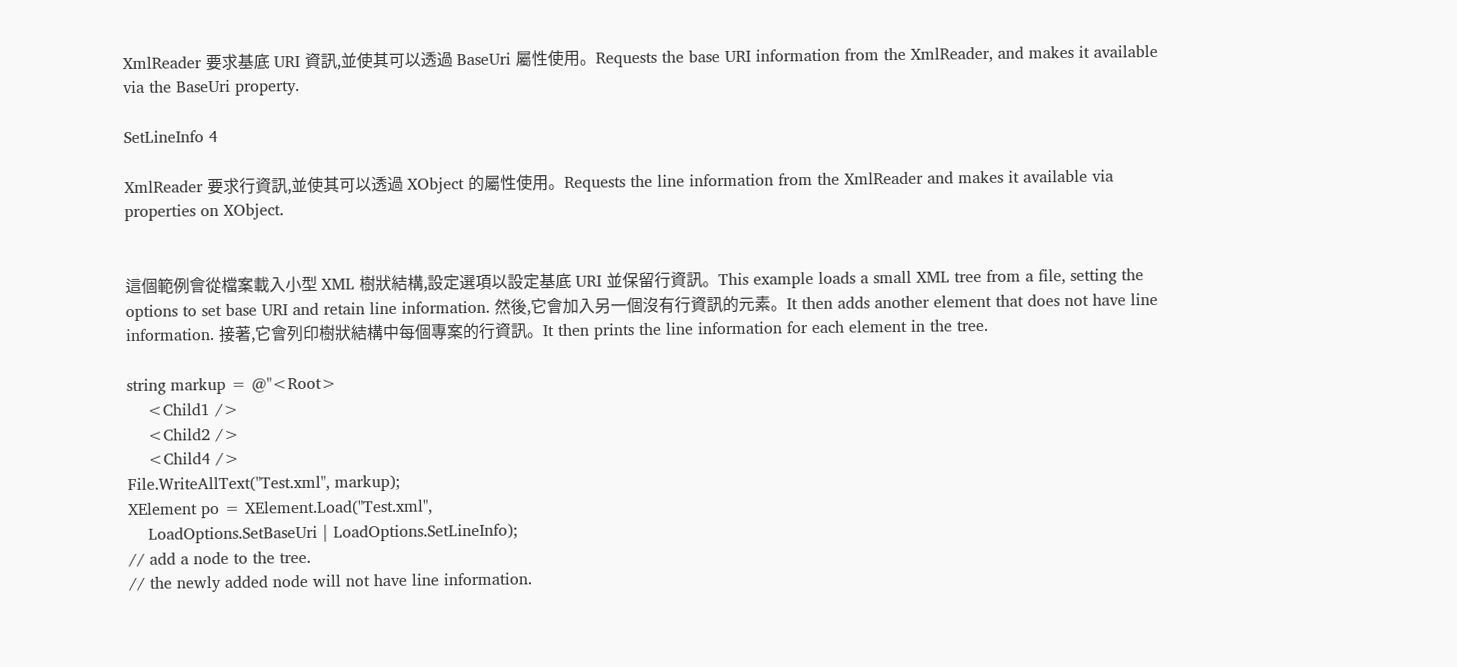XmlReader 要求基底 URI 資訊,並使其可以透過 BaseUri 屬性使用。Requests the base URI information from the XmlReader, and makes it available via the BaseUri property.

SetLineInfo 4

XmlReader 要求行資訊,並使其可以透過 XObject 的屬性使用。Requests the line information from the XmlReader and makes it available via properties on XObject.


這個範例會從檔案載入小型 XML 樹狀結構,設定選項以設定基底 URI 並保留行資訊。This example loads a small XML tree from a file, setting the options to set base URI and retain line information. 然後,它會加入另一個沒有行資訊的元素。It then adds another element that does not have line information. 接著,它會列印樹狀結構中每個專案的行資訊。It then prints the line information for each element in the tree.

string markup = @"<Root>
    <Child1 />
    <Child2 />
    <Child4 />
File.WriteAllText("Test.xml", markup);
XElement po = XElement.Load("Test.xml",
    LoadOptions.SetBaseUri | LoadOptions.SetLineInfo);
// add a node to the tree.
// the newly added node will not have line information.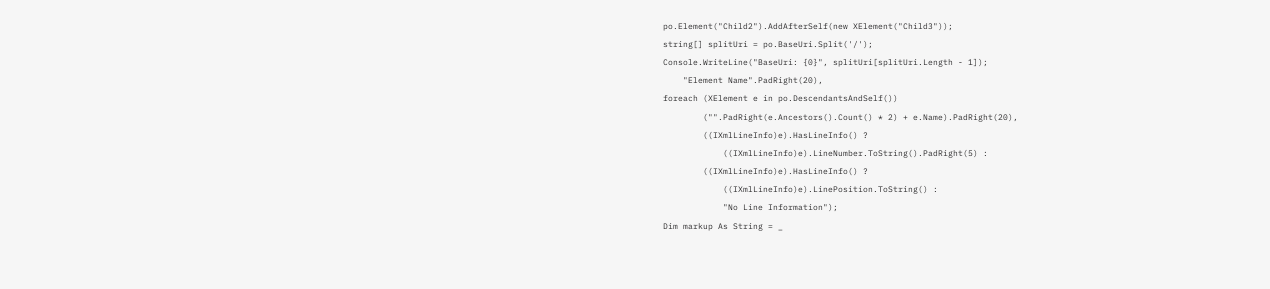po.Element("Child2").AddAfterSelf(new XElement("Child3"));
string[] splitUri = po.BaseUri.Split('/');
Console.WriteLine("BaseUri: {0}", splitUri[splitUri.Length - 1]);
    "Element Name".PadRight(20),
foreach (XElement e in po.DescendantsAndSelf())
        ("".PadRight(e.Ancestors().Count() * 2) + e.Name).PadRight(20),
        ((IXmlLineInfo)e).HasLineInfo() ?
            ((IXmlLineInfo)e).LineNumber.ToString().PadRight(5) :
        ((IXmlLineInfo)e).HasLineInfo() ?
            ((IXmlLineInfo)e).LinePosition.ToString() :
            "No Line Information");
Dim markup As String = _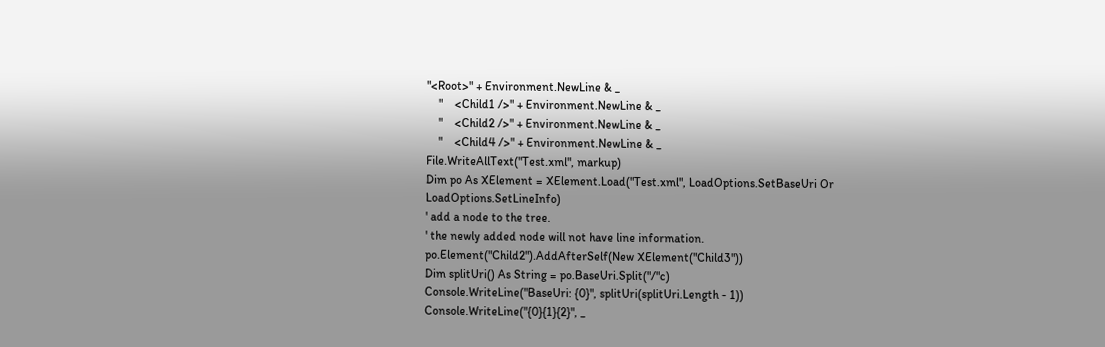"<Root>" + Environment.NewLine & _
    "    <Child1 />" + Environment.NewLine & _
    "    <Child2 />" + Environment.NewLine & _
    "    <Child4 />" + Environment.NewLine & _
File.WriteAllText("Test.xml", markup)
Dim po As XElement = XElement.Load("Test.xml", LoadOptions.SetBaseUri Or LoadOptions.SetLineInfo)
' add a node to the tree.
' the newly added node will not have line information.
po.Element("Child2").AddAfterSelf(New XElement("Child3"))
Dim splitUri() As String = po.BaseUri.Split("/"c)
Console.WriteLine("BaseUri: {0}", splitUri(splitUri.Length - 1))
Console.WriteLine("{0}{1}{2}", _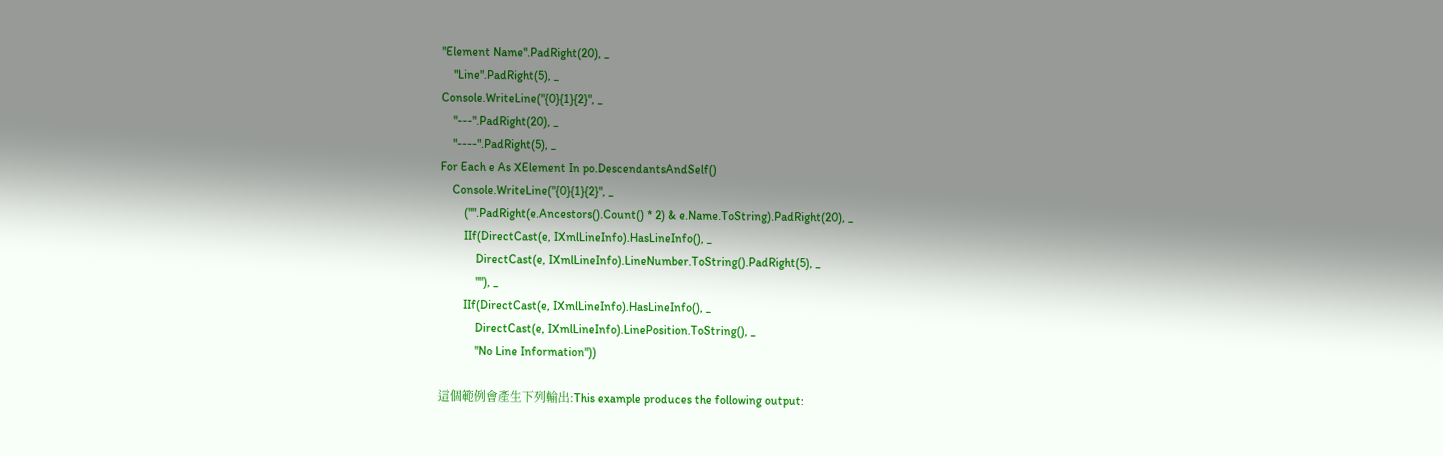"Element Name".PadRight(20), _
    "Line".PadRight(5), _
Console.WriteLine("{0}{1}{2}", _
    "---".PadRight(20), _
    "----".PadRight(5), _
For Each e As XElement In po.DescendantsAndSelf()
    Console.WriteLine("{0}{1}{2}", _
        ("".PadRight(e.Ancestors().Count() * 2) & e.Name.ToString).PadRight(20), _
        IIf(DirectCast(e, IXmlLineInfo).HasLineInfo(), _
            DirectCast(e, IXmlLineInfo).LineNumber.ToString().PadRight(5), _
            ""), _
        IIf(DirectCast(e, IXmlLineInfo).HasLineInfo(), _
            DirectCast(e, IXmlLineInfo).LinePosition.ToString(), _
            "No Line Information"))

這個範例會產生下列輸出:This example produces the following output: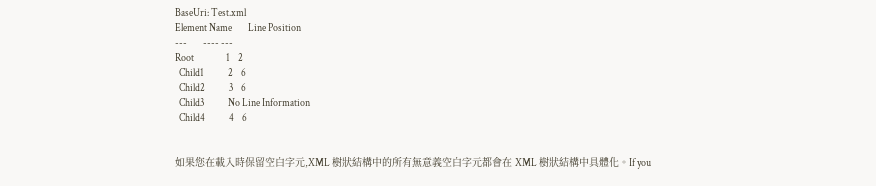BaseUri: Test.xml
Element Name        Line Position
---        ---- ---
Root                1    2
  Child1            2    6
  Child2            3    6
  Child3            No Line Information
  Child4            4    6


如果您在載入時保留空白字元,XML 樹狀結構中的所有無意義空白字元都會在 XML 樹狀結構中具體化。If you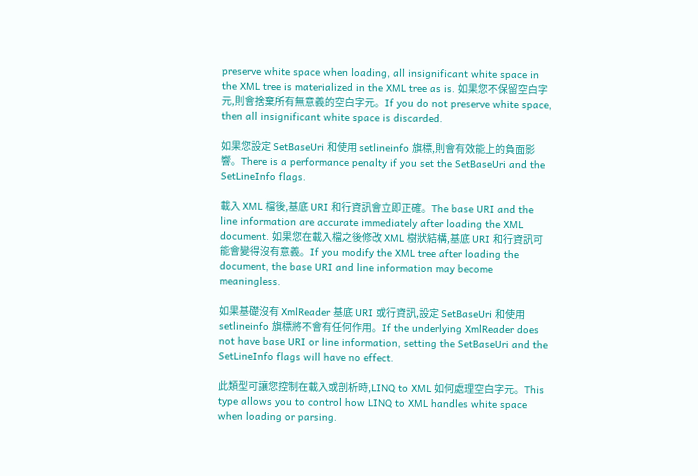preserve white space when loading, all insignificant white space in the XML tree is materialized in the XML tree as is. 如果您不保留空白字元,則會捨棄所有無意義的空白字元。If you do not preserve white space, then all insignificant white space is discarded.

如果您設定 SetBaseUri 和使用 setlineinfo 旗標,則會有效能上的負面影響。There is a performance penalty if you set the SetBaseUri and the SetLineInfo flags.

載入 XML 檔後,基底 URI 和行資訊會立即正確。The base URI and the line information are accurate immediately after loading the XML document. 如果您在載入檔之後修改 XML 樹狀結構,基底 URI 和行資訊可能會變得沒有意義。If you modify the XML tree after loading the document, the base URI and line information may become meaningless.

如果基礎沒有 XmlReader 基底 URI 或行資訊,設定 SetBaseUri 和使用 setlineinfo 旗標將不會有任何作用。If the underlying XmlReader does not have base URI or line information, setting the SetBaseUri and the SetLineInfo flags will have no effect.

此類型可讓您控制在載入或剖析時,LINQ to XML 如何處理空白字元。This type allows you to control how LINQ to XML handles white space when loading or parsing.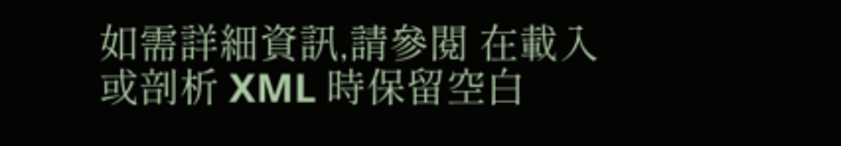如需詳細資訊,請參閱 在載入或剖析 XML 時保留空白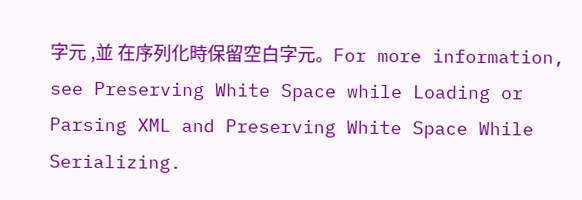字元 ,並 在序列化時保留空白字元。For more information, see Preserving White Space while Loading or Parsing XML and Preserving White Space While Serializing.